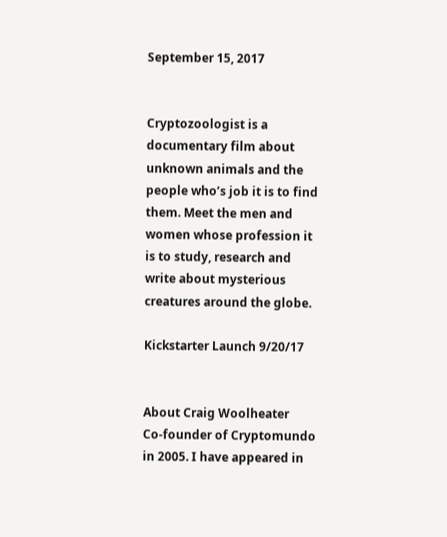September 15, 2017


Cryptozoologist is a documentary film about unknown animals and the people who’s job it is to find them. Meet the men and women whose profession it is to study, research and write about mysterious creatures around the globe.

Kickstarter Launch 9/20/17


About Craig Woolheater
Co-founder of Cryptomundo in 2005. I have appeared in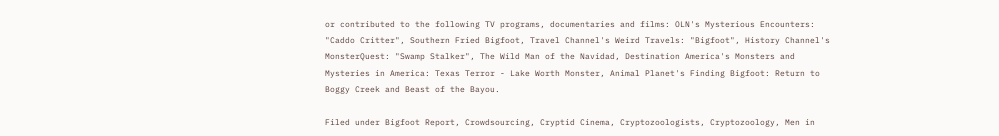or contributed to the following TV programs, documentaries and films: OLN's Mysterious Encounters: "Caddo Critter", Southern Fried Bigfoot, Travel Channel's Weird Travels: "Bigfoot", History Channel's MonsterQuest: "Swamp Stalker", The Wild Man of the Navidad, Destination America's Monsters and Mysteries in America: Texas Terror - Lake Worth Monster, Animal Planet's Finding Bigfoot: Return to Boggy Creek and Beast of the Bayou.

Filed under Bigfoot Report, Crowdsourcing, Cryptid Cinema, Cryptozoologists, Cryptozoology, Men in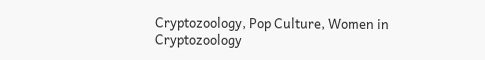Cryptozoology, Pop Culture, Women in Cryptozoology